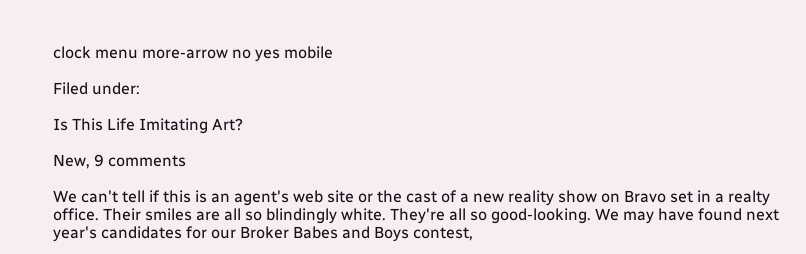clock menu more-arrow no yes mobile

Filed under:

Is This Life Imitating Art?

New, 9 comments

We can't tell if this is an agent's web site or the cast of a new reality show on Bravo set in a realty office. Their smiles are all so blindingly white. They're all so good-looking. We may have found next year's candidates for our Broker Babes and Boys contest,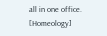all in one office. [Homeology]